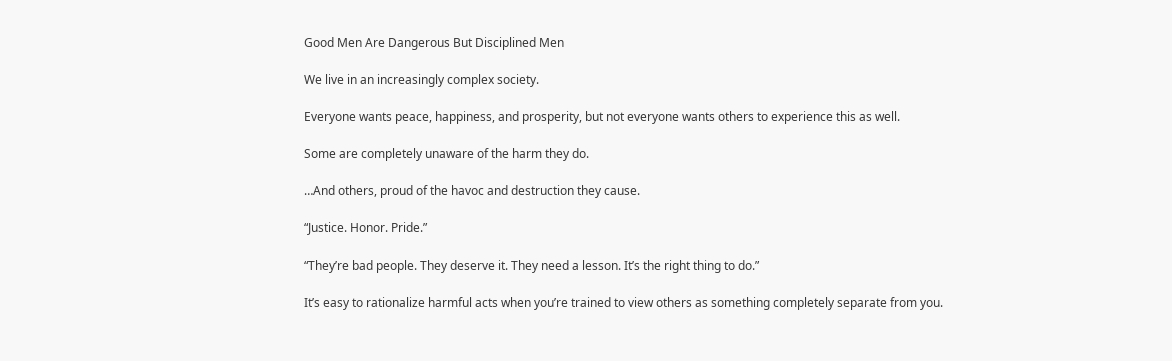Good Men Are Dangerous But Disciplined Men

We live in an increasingly complex society.

Everyone wants peace, happiness, and prosperity, but not everyone wants others to experience this as well.

Some are completely unaware of the harm they do.

…And others, proud of the havoc and destruction they cause.

“Justice. Honor. Pride.”

“They’re bad people. They deserve it. They need a lesson. It’s the right thing to do.”

It’s easy to rationalize harmful acts when you’re trained to view others as something completely separate from you.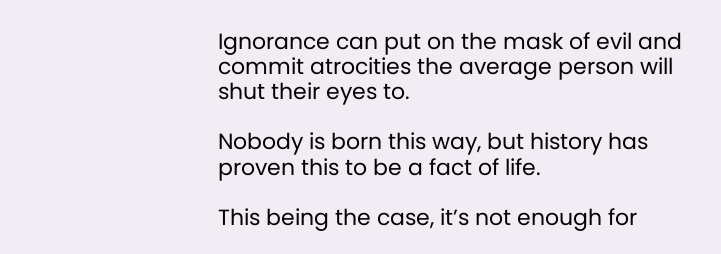Ignorance can put on the mask of evil and commit atrocities the average person will shut their eyes to.

Nobody is born this way, but history has proven this to be a fact of life.

This being the case, it’s not enough for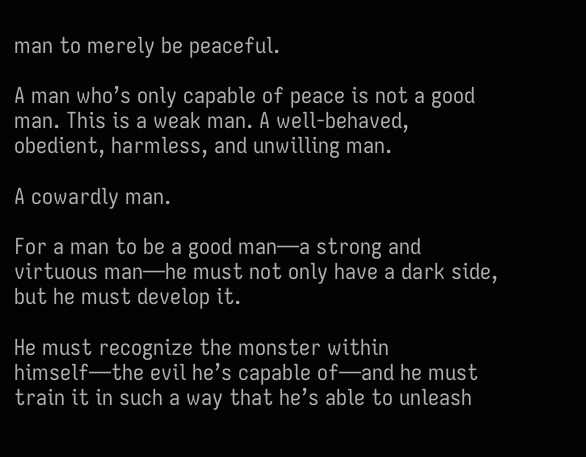man to merely be peaceful.

A man who’s only capable of peace is not a good man. This is a weak man. A well-behaved, obedient, harmless, and unwilling man.

A cowardly man.

For a man to be a good man—a strong and virtuous man—he must not only have a dark side, but he must develop it.

He must recognize the monster within himself—the evil he’s capable of—and he must train it in such a way that he’s able to unleash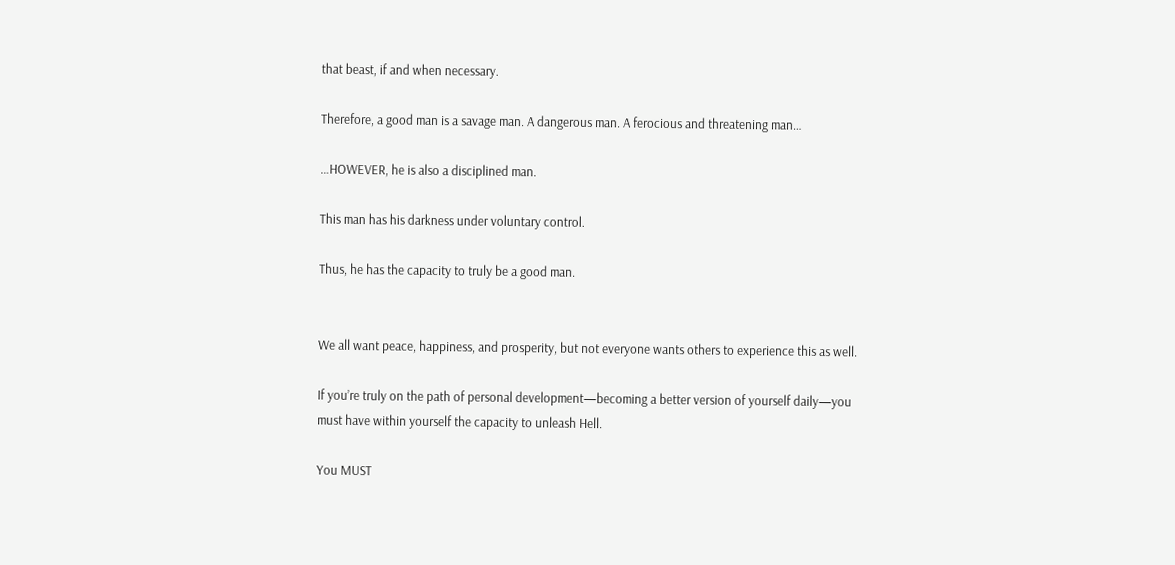that beast, if and when necessary.

Therefore, a good man is a savage man. A dangerous man. A ferocious and threatening man…

…HOWEVER, he is also a disciplined man.

This man has his darkness under voluntary control.

Thus, he has the capacity to truly be a good man.


We all want peace, happiness, and prosperity, but not everyone wants others to experience this as well.

If you’re truly on the path of personal development—becoming a better version of yourself daily—you must have within yourself the capacity to unleash Hell.

You MUST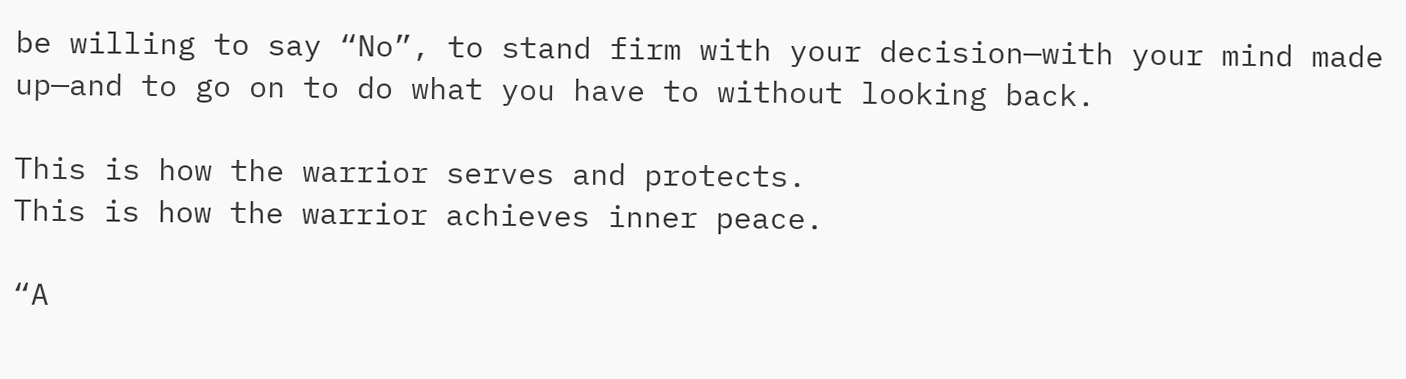be willing to say “No”, to stand firm with your decision—with your mind made up—and to go on to do what you have to without looking back.

This is how the warrior serves and protects.
This is how the warrior achieves inner peace.

“A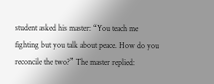student asked his master: “You teach me fighting but you talk about peace. How do you reconcile the two?” The master replied: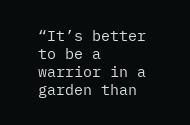“It’s better to be a warrior in a garden than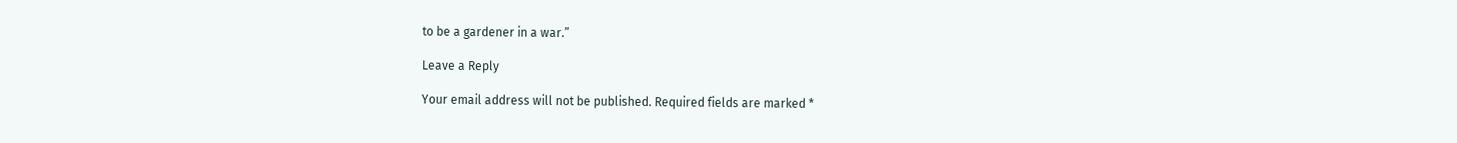to be a gardener in a war.”

Leave a Reply

Your email address will not be published. Required fields are marked *